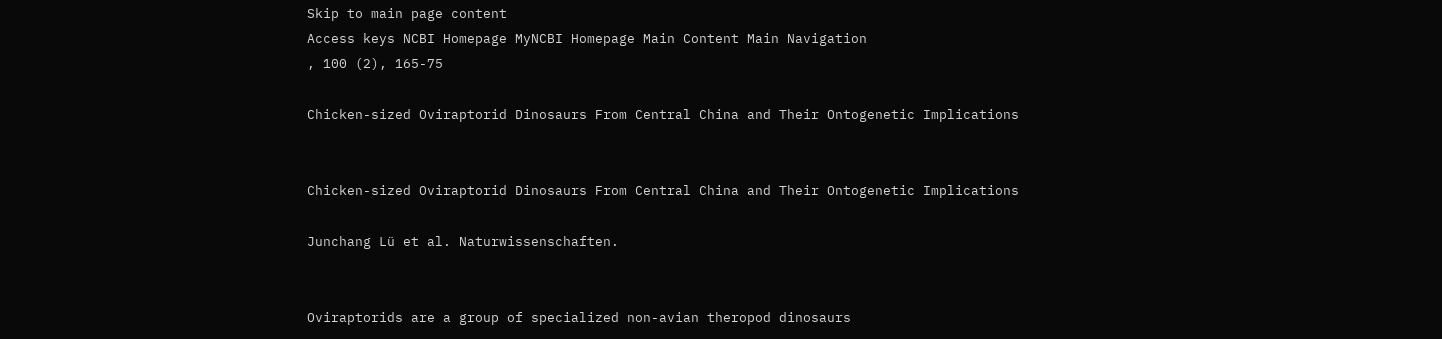Skip to main page content
Access keys NCBI Homepage MyNCBI Homepage Main Content Main Navigation
, 100 (2), 165-75

Chicken-sized Oviraptorid Dinosaurs From Central China and Their Ontogenetic Implications


Chicken-sized Oviraptorid Dinosaurs From Central China and Their Ontogenetic Implications

Junchang Lü et al. Naturwissenschaften.


Oviraptorids are a group of specialized non-avian theropod dinosaurs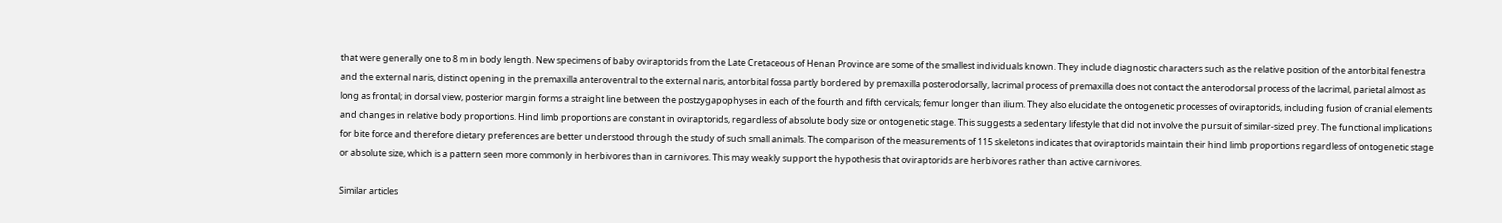that were generally one to 8 m in body length. New specimens of baby oviraptorids from the Late Cretaceous of Henan Province are some of the smallest individuals known. They include diagnostic characters such as the relative position of the antorbital fenestra and the external naris, distinct opening in the premaxilla anteroventral to the external naris, antorbital fossa partly bordered by premaxilla posterodorsally, lacrimal process of premaxilla does not contact the anterodorsal process of the lacrimal, parietal almost as long as frontal; in dorsal view, posterior margin forms a straight line between the postzygapophyses in each of the fourth and fifth cervicals; femur longer than ilium. They also elucidate the ontogenetic processes of oviraptorids, including fusion of cranial elements and changes in relative body proportions. Hind limb proportions are constant in oviraptorids, regardless of absolute body size or ontogenetic stage. This suggests a sedentary lifestyle that did not involve the pursuit of similar-sized prey. The functional implications for bite force and therefore dietary preferences are better understood through the study of such small animals. The comparison of the measurements of 115 skeletons indicates that oviraptorids maintain their hind limb proportions regardless of ontogenetic stage or absolute size, which is a pattern seen more commonly in herbivores than in carnivores. This may weakly support the hypothesis that oviraptorids are herbivores rather than active carnivores.

Similar articles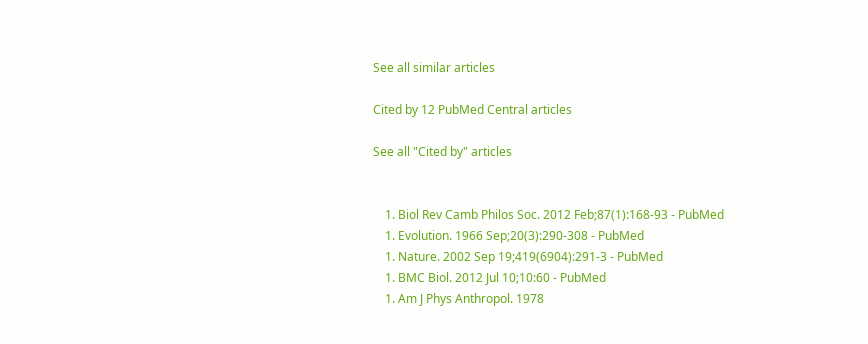See all similar articles

Cited by 12 PubMed Central articles

See all "Cited by" articles


    1. Biol Rev Camb Philos Soc. 2012 Feb;87(1):168-93 - PubMed
    1. Evolution. 1966 Sep;20(3):290-308 - PubMed
    1. Nature. 2002 Sep 19;419(6904):291-3 - PubMed
    1. BMC Biol. 2012 Jul 10;10:60 - PubMed
    1. Am J Phys Anthropol. 1978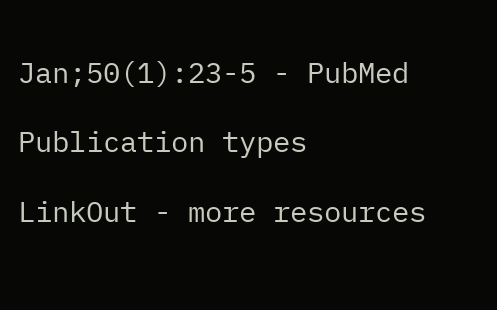Jan;50(1):23-5 - PubMed

Publication types

LinkOut - more resources